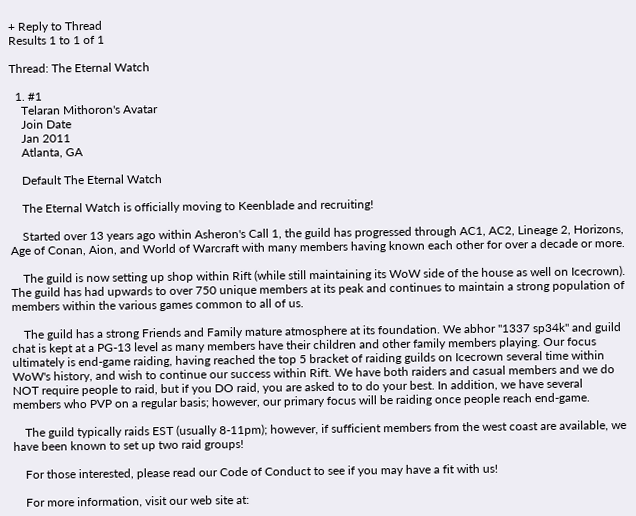+ Reply to Thread
Results 1 to 1 of 1

Thread: The Eternal Watch

  1. #1
    Telaran Mithoron's Avatar
    Join Date
    Jan 2011
    Atlanta, GA

    Default The Eternal Watch

    The Eternal Watch is officially moving to Keenblade and recruiting!

    Started over 13 years ago within Asheron's Call 1, the guild has progressed through AC1, AC2, Lineage 2, Horizons, Age of Conan, Aion, and World of Warcraft with many members having known each other for over a decade or more.

    The guild is now setting up shop within Rift (while still maintaining its WoW side of the house as well on Icecrown). The guild has had upwards to over 750 unique members at its peak and continues to maintain a strong population of members within the various games common to all of us.

    The guild has a strong Friends and Family mature atmosphere at its foundation. We abhor "1337 sp34k" and guild chat is kept at a PG-13 level as many members have their children and other family members playing. Our focus ultimately is end-game raiding, having reached the top 5 bracket of raiding guilds on Icecrown several time within WoW's history, and wish to continue our success within Rift. We have both raiders and casual members and we do NOT require people to raid, but if you DO raid, you are asked to to do your best. In addition, we have several members who PVP on a regular basis; however, our primary focus will be raiding once people reach end-game.

    The guild typically raids EST (usually 8-11pm); however, if sufficient members from the west coast are available, we have been known to set up two raid groups!

    For those interested, please read our Code of Conduct to see if you may have a fit with us!

    For more information, visit our web site at: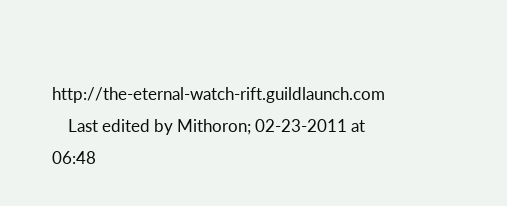http://the-eternal-watch-rift.guildlaunch.com
    Last edited by Mithoron; 02-23-2011 at 06:48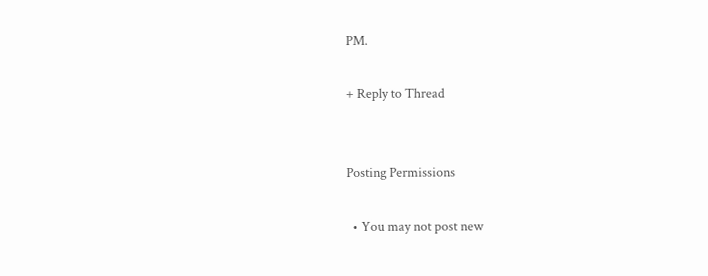PM.

+ Reply to Thread


Posting Permissions

  • You may not post new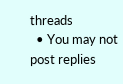threads
  • You may not post replies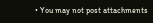• You may not post attachments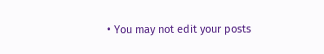• You may not edit your posts